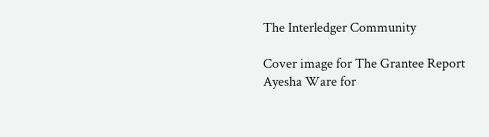The Interledger Community

Cover image for The Grantee Report
Ayesha Ware for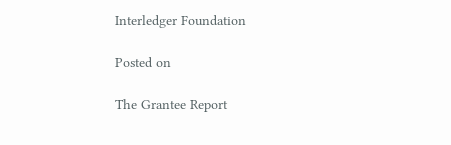Interledger Foundation

Posted on

The Grantee Report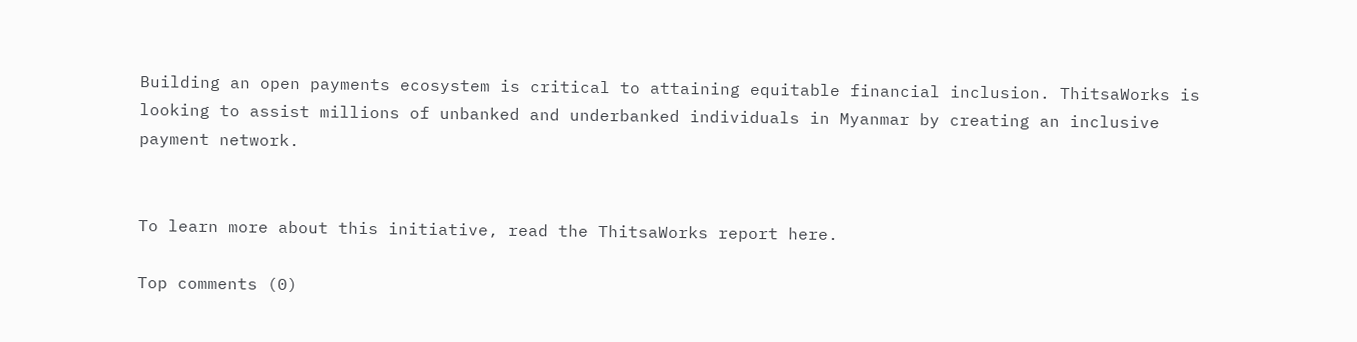Building an open payments ecosystem is critical to attaining equitable financial inclusion. ThitsaWorks is looking to assist millions of unbanked and underbanked individuals in Myanmar by creating an inclusive payment network.


To learn more about this initiative, read the ThitsaWorks report here.

Top comments (0)